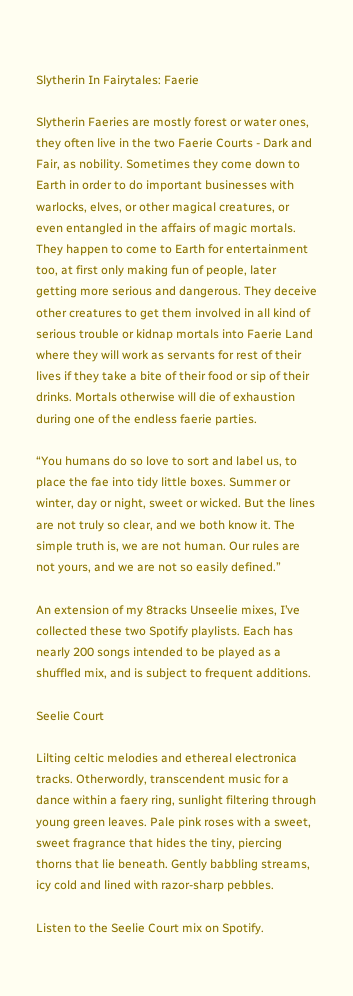Slytherin In Fairytales: Faerie

Slytherin Faeries are mostly forest or water ones, they often live in the two Faerie Courts - Dark and Fair, as nobility. Sometimes they come down to Earth in order to do important businesses with warlocks, elves, or other magical creatures, or even entangled in the affairs of magic mortals. They happen to come to Earth for entertainment too, at first only making fun of people, later getting more serious and dangerous. They deceive other creatures to get them involved in all kind of serious trouble or kidnap mortals into Faerie Land where they will work as servants for rest of their lives if they take a bite of their food or sip of their drinks. Mortals otherwise will die of exhaustion during one of the endless faerie parties.

“You humans do so love to sort and label us, to place the fae into tidy little boxes. Summer or winter, day or night, sweet or wicked. But the lines are not truly so clear, and we both know it. The simple truth is, we are not human. Our rules are not yours, and we are not so easily defined.”

An extension of my 8tracks Unseelie mixes, I’ve collected these two Spotify playlists. Each has nearly 200 songs intended to be played as a shuffled mix, and is subject to frequent additions.

Seelie Court

Lilting celtic melodies and ethereal electronica tracks. Otherwordly, transcendent music for a dance within a faery ring, sunlight filtering through young green leaves. Pale pink roses with a sweet, sweet fragrance that hides the tiny, piercing thorns that lie beneath. Gently babbling streams, icy cold and lined with razor-sharp pebbles.

Listen to the Seelie Court mix on Spotify.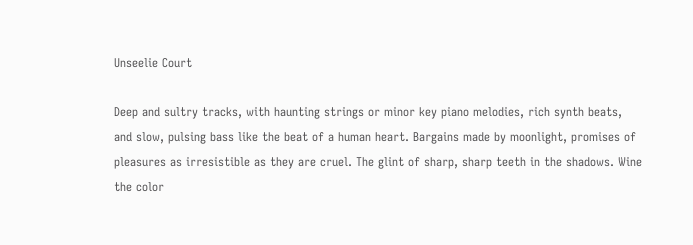Unseelie Court

Deep and sultry tracks, with haunting strings or minor key piano melodies, rich synth beats, and slow, pulsing bass like the beat of a human heart. Bargains made by moonlight, promises of pleasures as irresistible as they are cruel. The glint of sharp, sharp teeth in the shadows. Wine the color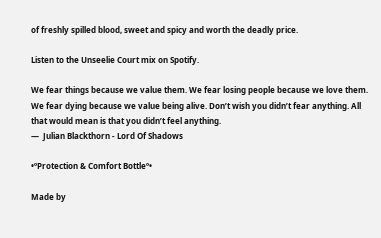of freshly spilled blood, sweet and spicy and worth the deadly price.

Listen to the Unseelie Court mix on Spotify.

We fear things because we value them. We fear losing people because we love them. We fear dying because we value being alive. Don’t wish you didn’t fear anything. All that would mean is that you didn’t feel anything.
—  Julian Blackthorn - Lord Of Shadows

•ºProtection & Comfort Bottleº•

Made by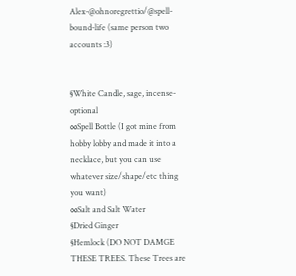Alex-@ohnoregrettio/@spell-bound-life (same person two accounts :3)


§White Candle, sage, incense-optional
∞Spell Bottle (I got mine from hobby lobby and made it into a necklace, but you can use whatever size/shape/etc thing you want)
∞Salt and Salt Water
§Dried Ginger
§Hemlock (DO NOT DAMGE THESE TREES. These Trees are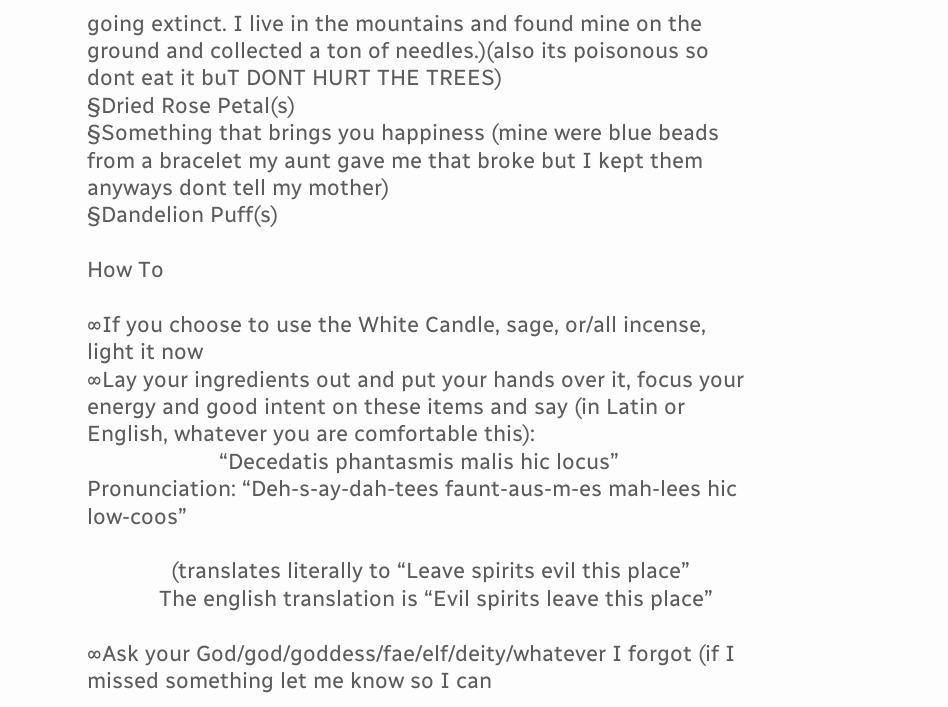going extinct. I live in the mountains and found mine on the ground and collected a ton of needles.)(also its poisonous so dont eat it buT DONT HURT THE TREES)
§Dried Rose Petal(s)
§Something that brings you happiness (mine were blue beads from a bracelet my aunt gave me that broke but I kept them anyways dont tell my mother)
§Dandelion Puff(s)

How To

∞If you choose to use the White Candle, sage, or/all incense, light it now
∞Lay your ingredients out and put your hands over it, focus your energy and good intent on these items and say (in Latin or English, whatever you are comfortable this):
                      “Decedatis phantasmis malis hic locus”
Pronunciation: “Deh-s-ay-dah-tees faunt-aus-m-es mah-lees hic low-coos”

              (translates literally to “Leave spirits evil this place”
            The english translation is “Evil spirits leave this place”

∞Ask your God/god/goddess/fae/elf/deity/whatever I forgot (if I missed something let me know so I can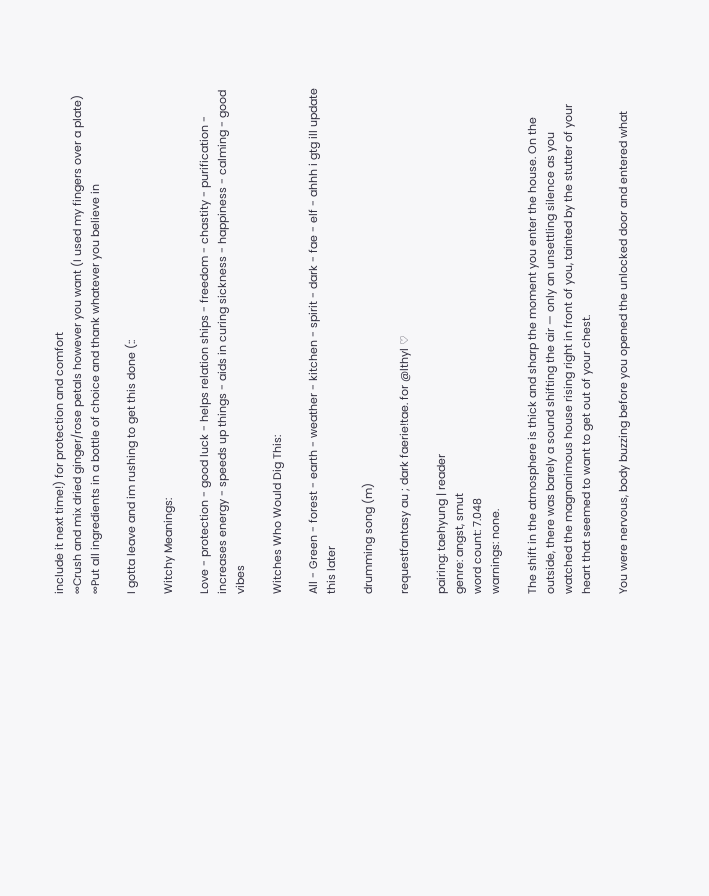include it next time!) for protection and comfort
∞Crush and mix dried ginger/rose petals however you want (I used my fingers over a plate)
∞Put all ingredients in a bottle of choice and thank whatever you believe in

I gotta leave and im rushing to get this done (::

Witchy Meanings:

Love - protection - good luck - helps relation ships - freedom - chastity - purification - increases energy - speeds up things - aids in curing sickness - happiness - calming - good vibes

Witches Who Would Dig This:

All - Green - forest - earth - weather - kitchen - spirit - dark - fae - elf - ahhh i gtg ill update this later

drumming song (m)

requestfantasy au ; dark faerie!tae. for @lthyl ♡

pairing: taehyung | reader
genre: angst, smut
word count: 7.048
warnings: none.

The shift in the atmosphere is thick and sharp the moment you enter the house. On the outside, there was barely a sound shifting the air — only an unsettling silence as you watched the magnanimous house rising right in front of you, tainted by the stutter of your heart that seemed to want to get out of your chest.

You were nervous, body buzzing before you opened the unlocked door and entered what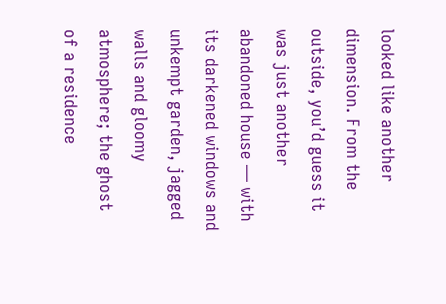looked like another dimension. From the outside, you’d guess it was just another abandoned house — with its darkened windows and unkempt garden, jagged walls and gloomy atmosphere; the ghost of a residence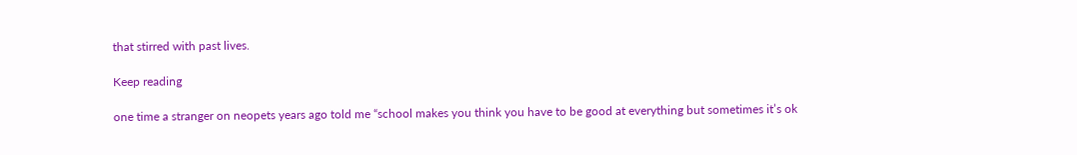that stirred with past lives.

Keep reading

one time a stranger on neopets years ago told me “school makes you think you have to be good at everything but sometimes it’s ok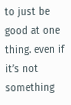to just be good at one thing. even if it’s not something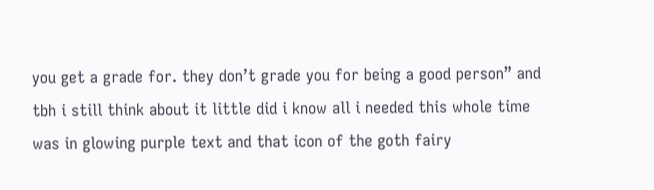you get a grade for. they don’t grade you for being a good person” and tbh i still think about it little did i know all i needed this whole time was in glowing purple text and that icon of the goth fairy